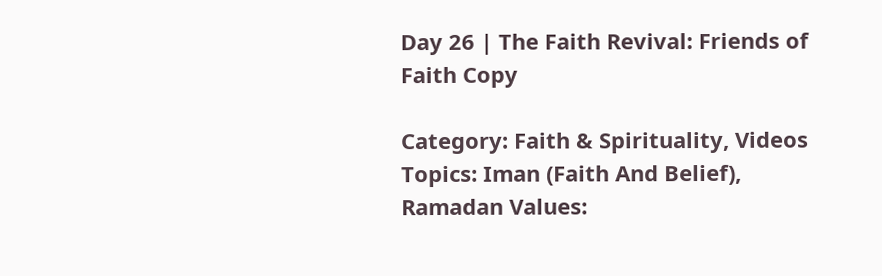Day 26 | The Faith Revival: Friends of Faith Copy

Category: Faith & Spirituality, Videos Topics: Iman (Faith And Belief), Ramadan Values: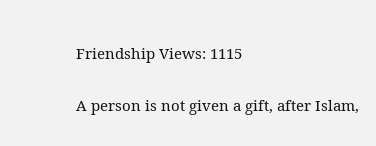Friendship Views: 1115

A person is not given a gift, after Islam,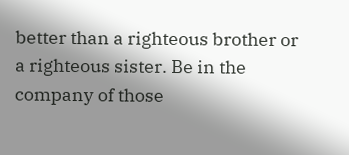better than a righteous brother or a righteous sister. Be in the company of those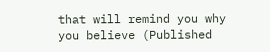that will remind you why you believe (Published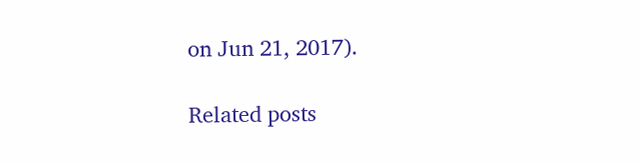on Jun 21, 2017).

Related posts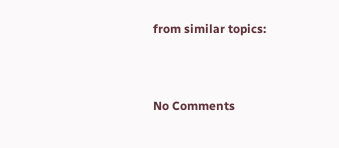from similar topics:


No Comments